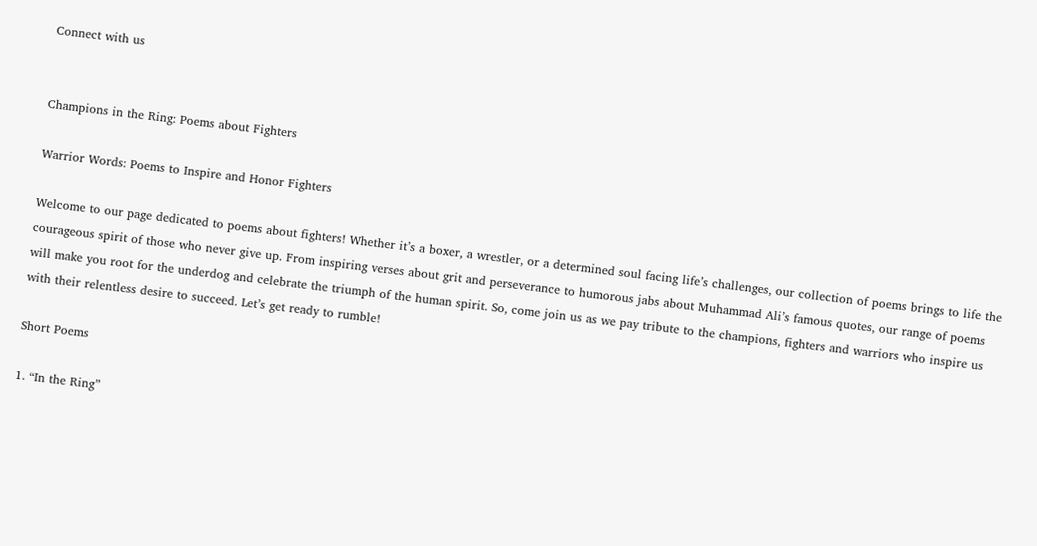Connect with us


Champions in the Ring: Poems about Fighters

Warrior Words: Poems to Inspire and Honor Fighters

Welcome to our page dedicated to poems about fighters! Whether it’s a boxer, a wrestler, or a determined soul facing life’s challenges, our collection of poems brings to life the courageous spirit of those who never give up. From inspiring verses about grit and perseverance to humorous jabs about Muhammad Ali’s famous quotes, our range of poems will make you root for the underdog and celebrate the triumph of the human spirit. So, come join us as we pay tribute to the champions, fighters and warriors who inspire us with their relentless desire to succeed. Let’s get ready to rumble!

Short Poems

1. “In the Ring”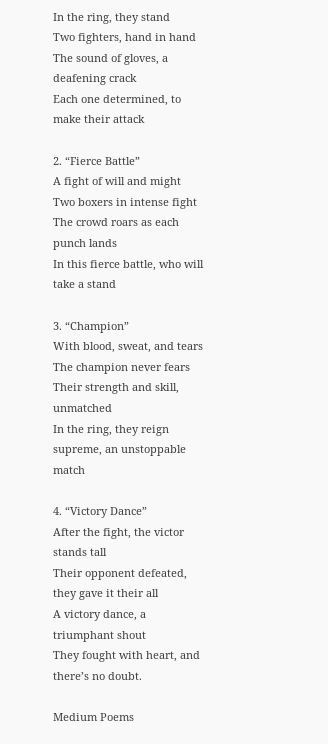In the ring, they stand
Two fighters, hand in hand
The sound of gloves, a deafening crack
Each one determined, to make their attack

2. “Fierce Battle”
A fight of will and might
Two boxers in intense fight
The crowd roars as each punch lands
In this fierce battle, who will take a stand

3. “Champion”
With blood, sweat, and tears
The champion never fears
Their strength and skill, unmatched
In the ring, they reign supreme, an unstoppable match

4. “Victory Dance”
After the fight, the victor stands tall
Their opponent defeated, they gave it their all
A victory dance, a triumphant shout
They fought with heart, and there’s no doubt.

Medium Poems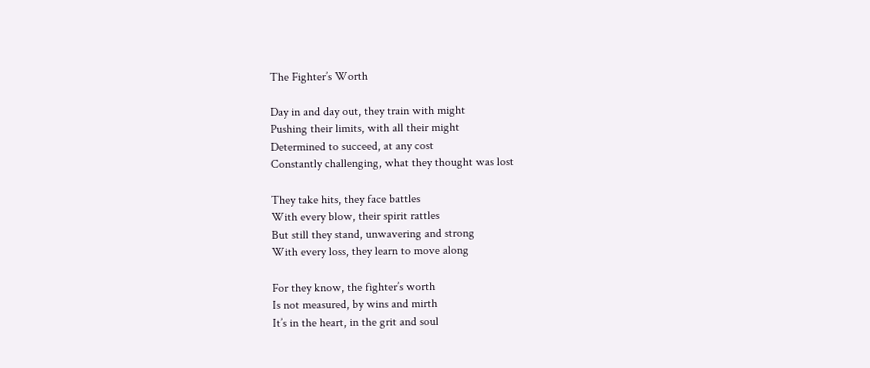The Fighter’s Worth

Day in and day out, they train with might
Pushing their limits, with all their might
Determined to succeed, at any cost
Constantly challenging, what they thought was lost

They take hits, they face battles
With every blow, their spirit rattles
But still they stand, unwavering and strong
With every loss, they learn to move along

For they know, the fighter’s worth
Is not measured, by wins and mirth
It’s in the heart, in the grit and soul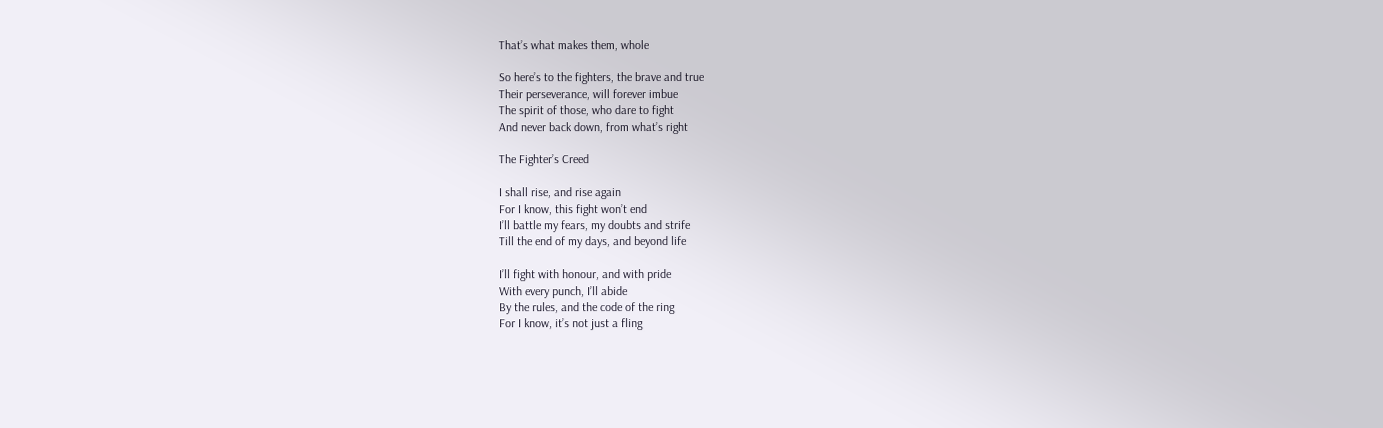That’s what makes them, whole

So here’s to the fighters, the brave and true
Their perseverance, will forever imbue
The spirit of those, who dare to fight
And never back down, from what’s right

The Fighter’s Creed

I shall rise, and rise again
For I know, this fight won’t end
I’ll battle my fears, my doubts and strife
Till the end of my days, and beyond life

I’ll fight with honour, and with pride
With every punch, I’ll abide
By the rules, and the code of the ring
For I know, it’s not just a fling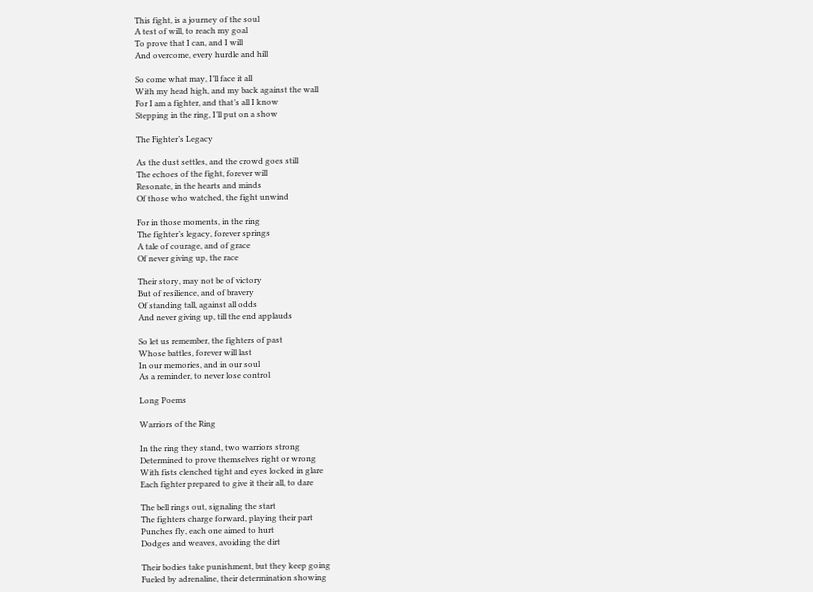This fight, is a journey of the soul
A test of will, to reach my goal
To prove that I can, and I will
And overcome, every hurdle and hill

So come what may, I’ll face it all
With my head high, and my back against the wall
For I am a fighter, and that’s all I know
Stepping in the ring, I’ll put on a show

The Fighter’s Legacy

As the dust settles, and the crowd goes still
The echoes of the fight, forever will
Resonate, in the hearts and minds
Of those who watched, the fight unwind

For in those moments, in the ring
The fighter’s legacy, forever springs
A tale of courage, and of grace
Of never giving up, the race

Their story, may not be of victory
But of resilience, and of bravery
Of standing tall, against all odds
And never giving up, till the end applauds

So let us remember, the fighters of past
Whose battles, forever will last
In our memories, and in our soul
As a reminder, to never lose control

Long Poems

Warriors of the Ring

In the ring they stand, two warriors strong
Determined to prove themselves right or wrong
With fists clenched tight and eyes locked in glare
Each fighter prepared to give it their all, to dare

The bell rings out, signaling the start
The fighters charge forward, playing their part
Punches fly, each one aimed to hurt
Dodges and weaves, avoiding the dirt

Their bodies take punishment, but they keep going
Fueled by adrenaline, their determination showing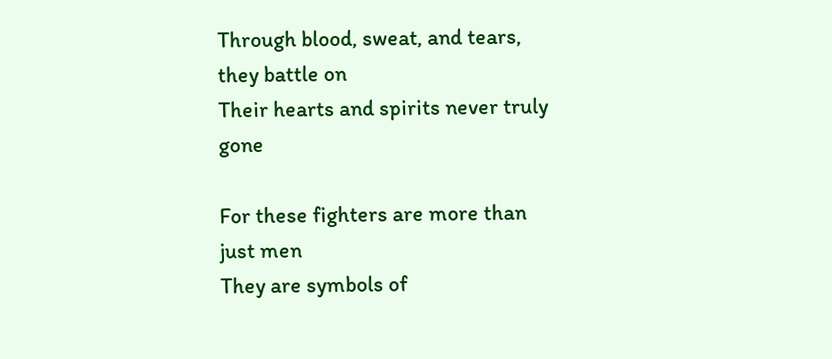Through blood, sweat, and tears, they battle on
Their hearts and spirits never truly gone

For these fighters are more than just men
They are symbols of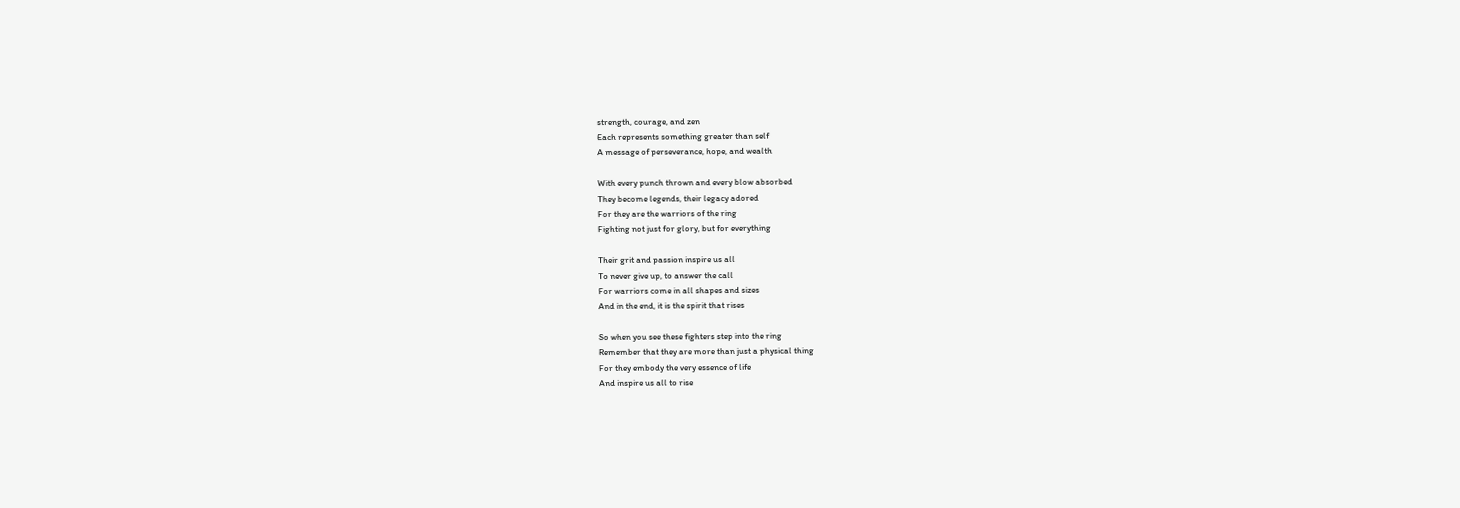strength, courage, and zen
Each represents something greater than self
A message of perseverance, hope, and wealth

With every punch thrown and every blow absorbed
They become legends, their legacy adored
For they are the warriors of the ring
Fighting not just for glory, but for everything

Their grit and passion inspire us all
To never give up, to answer the call
For warriors come in all shapes and sizes
And in the end, it is the spirit that rises

So when you see these fighters step into the ring
Remember that they are more than just a physical thing
For they embody the very essence of life
And inspire us all to rise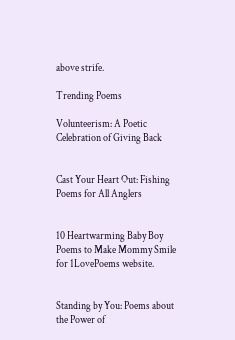above strife.

Trending Poems

Volunteerism: A Poetic Celebration of Giving Back


Cast Your Heart Out: Fishing Poems for All Anglers


10 Heartwarming Baby Boy Poems to Make Mommy Smile for 1LovePoems website.


Standing by You: Poems about the Power of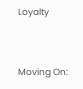Loyalty


Moving On: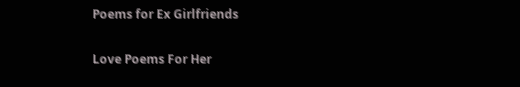Poems for Ex Girlfriends

Love Poems For Her